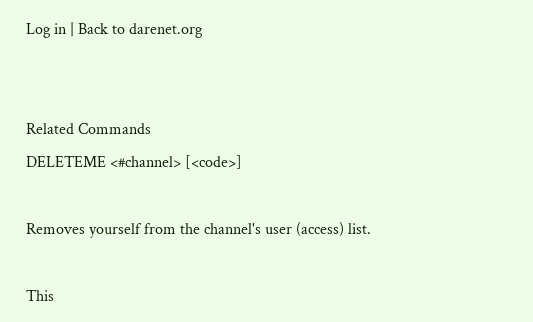Log in | Back to darenet.org


Related Commands
DELETEME <#channel> [<code>]

Removes yourself from the channel's user (access) list.

This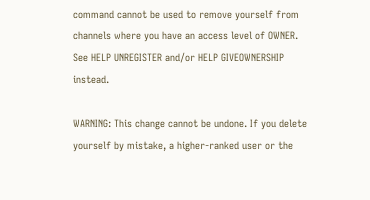command cannot be used to remove yourself from channels where you have an access level of OWNER. See HELP UNREGISTER and/or HELP GIVEOWNERSHIP instead.

WARNING: This change cannot be undone. If you delete yourself by mistake, a higher-ranked user or the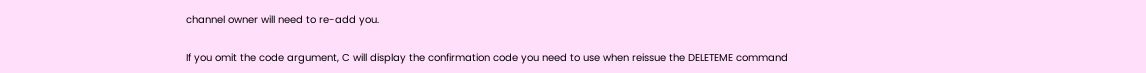channel owner will need to re-add you.

If you omit the code argument, C will display the confirmation code you need to use when reissue the DELETEME command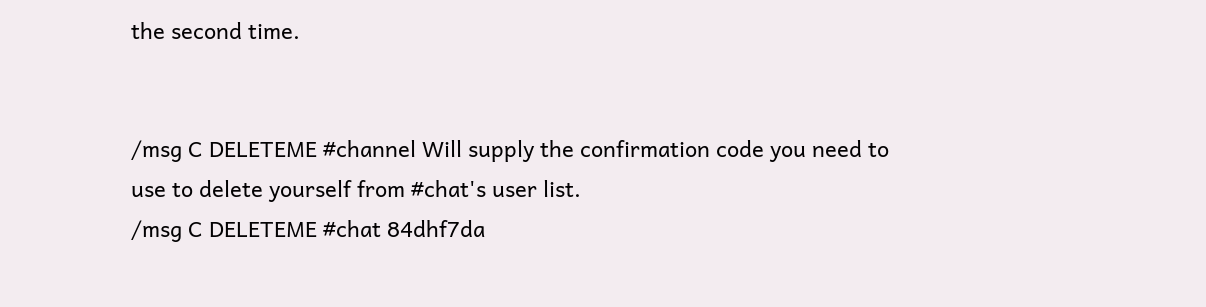the second time.


/msg C DELETEME #channel Will supply the confirmation code you need to use to delete yourself from #chat's user list.
/msg C DELETEME #chat 84dhf7da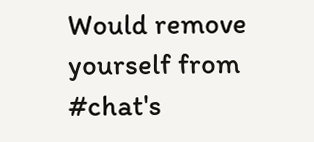Would remove yourself from #chat's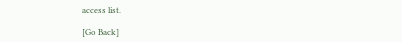access list.

[Go Back]